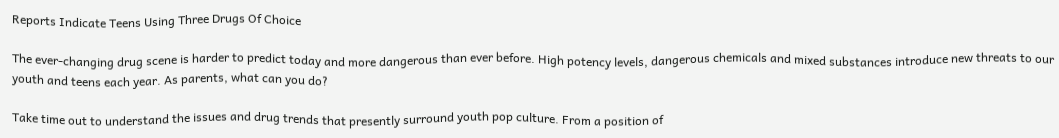Reports Indicate Teens Using Three Drugs Of Choice

The ever-changing drug scene is harder to predict today and more dangerous than ever before. High potency levels, dangerous chemicals and mixed substances introduce new threats to our youth and teens each year. As parents, what can you do?

Take time out to understand the issues and drug trends that presently surround youth pop culture. From a position of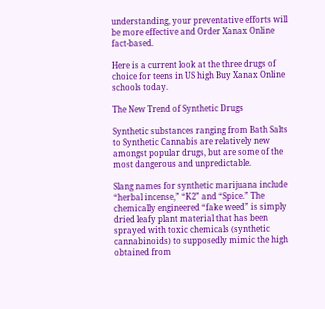understanding, your preventative efforts will be more effective and Order Xanax Online fact-based.

Here is a current look at the three drugs of choice for teens in US high Buy Xanax Online schools today.

The New Trend of Synthetic Drugs

Synthetic substances ranging from Bath Salts to Synthetic Cannabis are relatively new amongst popular drugs, but are some of the most dangerous and unpredictable.

Slang names for synthetic marijuana include “herbal incense,” “K2” and “Spice.” The chemically engineered “fake weed” is simply dried leafy plant material that has been sprayed with toxic chemicals (synthetic cannabinoids) to supposedly mimic the high obtained from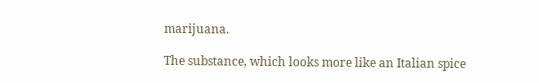marijuana.

The substance, which looks more like an Italian spice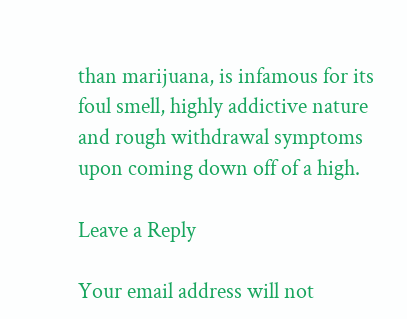than marijuana, is infamous for its foul smell, highly addictive nature and rough withdrawal symptoms upon coming down off of a high.

Leave a Reply

Your email address will not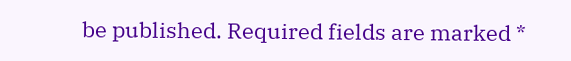be published. Required fields are marked *